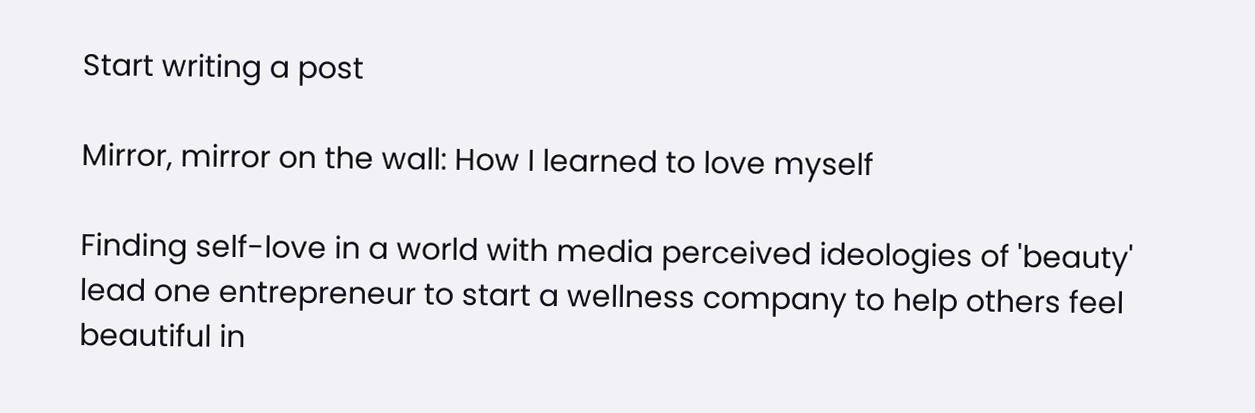Start writing a post

Mirror, mirror on the wall: How I learned to love myself

Finding self-love in a world with media perceived ideologies of 'beauty' lead one entrepreneur to start a wellness company to help others feel beautiful in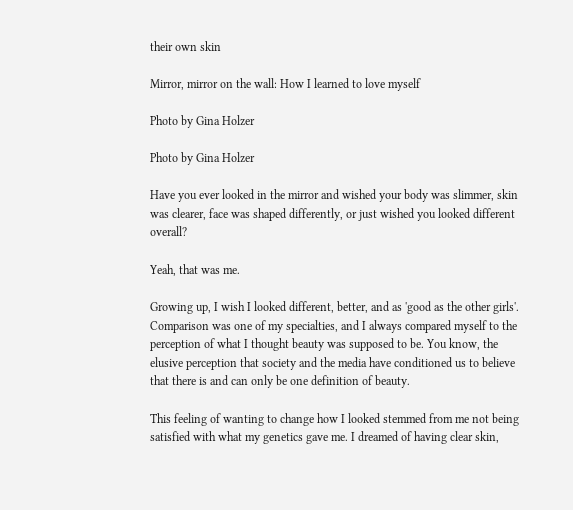their own skin

Mirror, mirror on the wall: How I learned to love myself

Photo by Gina Holzer

Photo by Gina Holzer

Have you ever looked in the mirror and wished your body was slimmer, skin was clearer, face was shaped differently, or just wished you looked different overall?

Yeah, that was me.

Growing up, I wish I looked different, better, and as 'good as the other girls'. Comparison was one of my specialties, and I always compared myself to the perception of what I thought beauty was supposed to be. You know, the elusive perception that society and the media have conditioned us to believe that there is and can only be one definition of beauty.

This feeling of wanting to change how I looked stemmed from me not being satisfied with what my genetics gave me. I dreamed of having clear skin,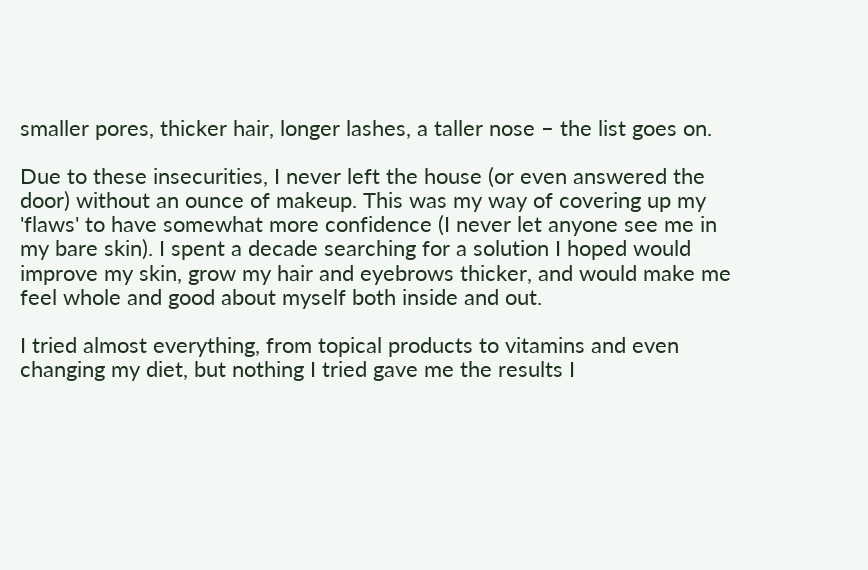smaller pores, thicker hair, longer lashes, a taller nose – the list goes on.

Due to these insecurities, I never left the house (or even answered the door) without an ounce of makeup. This was my way of covering up my 'flaws' to have somewhat more confidence (I never let anyone see me in my bare skin). I spent a decade searching for a solution I hoped would improve my skin, grow my hair and eyebrows thicker, and would make me feel whole and good about myself both inside and out.

I tried almost everything, from topical products to vitamins and even changing my diet, but nothing I tried gave me the results I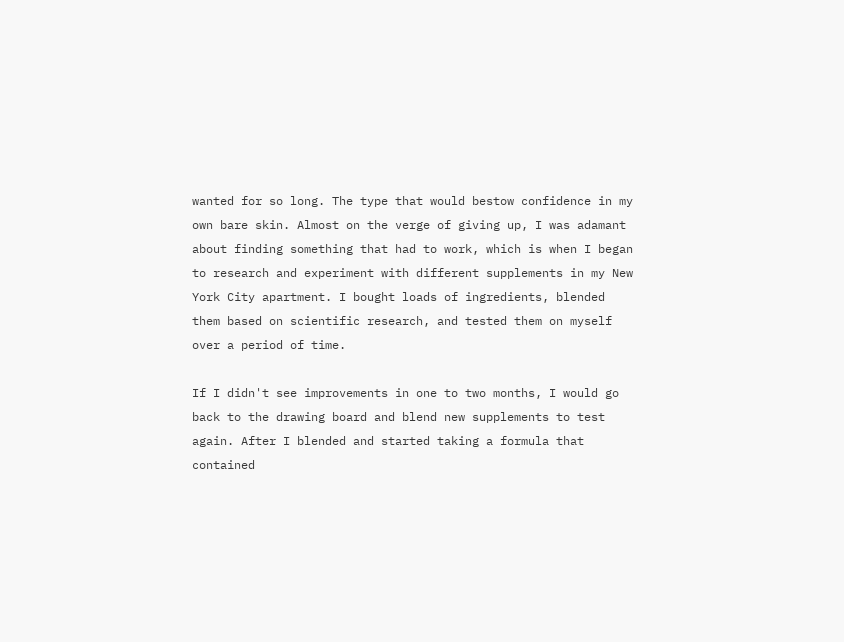wanted for so long. The type that would bestow confidence in my own bare skin. Almost on the verge of giving up, I was adamant about finding something that had to work, which is when I began to research and experiment with different supplements in my New York City apartment. I bought loads of ingredients, blended them based on scientific research, and tested them on myself over a period of time.

If I didn't see improvements in one to two months, I would go back to the drawing board and blend new supplements to test again. After I blended and started taking a formula that contained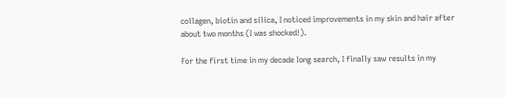collagen, biotin and silica, I noticed improvements in my skin and hair after about two months (I was shocked!).

For the first time in my decade long search, I finally saw results in my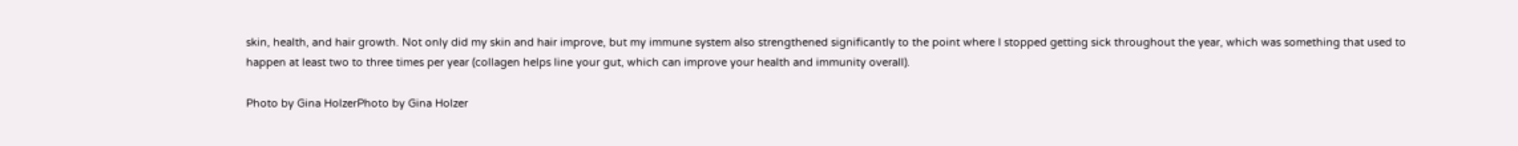skin, health, and hair growth. Not only did my skin and hair improve, but my immune system also strengthened significantly to the point where I stopped getting sick throughout the year, which was something that used to happen at least two to three times per year (collagen helps line your gut, which can improve your health and immunity overall).

Photo by Gina HolzerPhoto by Gina Holzer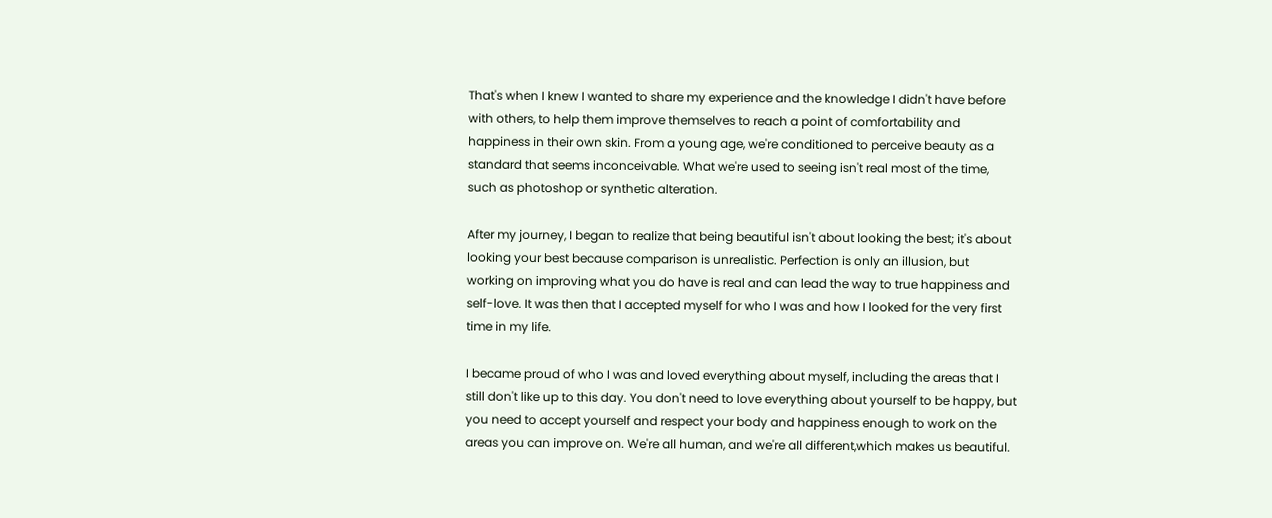That's when I knew I wanted to share my experience and the knowledge I didn't have before with others, to help them improve themselves to reach a point of comfortability and happiness in their own skin. From a young age, we're conditioned to perceive beauty as a standard that seems inconceivable. What we're used to seeing isn't real most of the time, such as photoshop or synthetic alteration.

After my journey, I began to realize that being beautiful isn't about looking the best; it's about looking your best because comparison is unrealistic. Perfection is only an illusion, but working on improving what you do have is real and can lead the way to true happiness and self-love. It was then that I accepted myself for who I was and how I looked for the very first time in my life.

I became proud of who I was and loved everything about myself, including the areas that I still don't like up to this day. You don't need to love everything about yourself to be happy, but you need to accept yourself and respect your body and happiness enough to work on the areas you can improve on. We're all human, and we're all different,which makes us beautiful.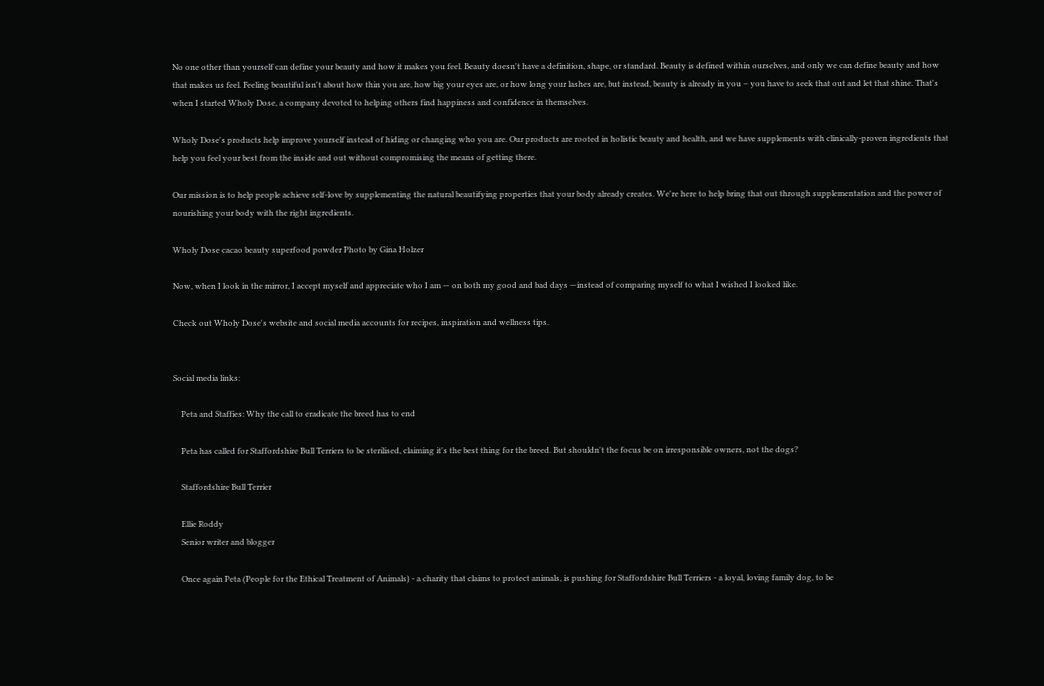No one other than yourself can define your beauty and how it makes you feel. Beauty doesn't have a definition, shape, or standard. Beauty is defined within ourselves, and only we can define beauty and how that makes us feel. Feeling beautiful isn't about how thin you are, how big your eyes are, or how long your lashes are, but instead, beauty is already in you – you have to seek that out and let that shine. That's when I started Wholy Dose, a company devoted to helping others find happiness and confidence in themselves.

Wholy Dose's products help improve yourself instead of hiding or changing who you are. Our products are rooted in holistic beauty and health, and we have supplements with clinically-proven ingredients that help you feel your best from the inside and out without compromising the means of getting there.

Our mission is to help people achieve self-love by supplementing the natural beautifying properties that your body already creates. We're here to help bring that out through supplementation and the power of nourishing your body with the right ingredients.

Wholy Dose cacao beauty superfood powder Photo by Gina Holzer

Now, when I look in the mirror, I accept myself and appreciate who I am — on both my good and bad days —instead of comparing myself to what I wished I looked like.

Check out Wholy Dose's website and social media accounts for recipes, inspiration and wellness tips.


Social media links:

    Peta and Staffies: Why the call to eradicate the breed has to end

    Peta has called for Staffordshire Bull Terriers to be sterilised, claiming it's the best thing for the breed. But shouldn't the focus be on irresponsible owners, not the dogs?

    Staffordshire Bull Terrier

    Ellie Roddy
    Senior writer and blogger

    Once again Peta (People for the Ethical Treatment of Animals) - a charity that claims to protect animals, is pushing for Staffordshire Bull Terriers - a loyal, loving family dog, to be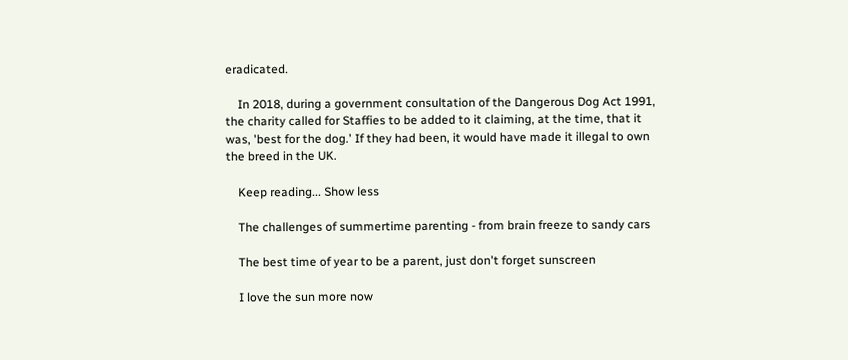eradicated.

    In 2018, during a government consultation of the Dangerous Dog Act 1991, the charity called for Staffies to be added to it claiming, at the time, that it was, 'best for the dog.' If they had been, it would have made it illegal to own the breed in the UK.

    Keep reading... Show less

    The challenges of summertime parenting - from brain freeze to sandy cars

    The best time of year to be a parent, just don't forget sunscreen

    I love the sun more now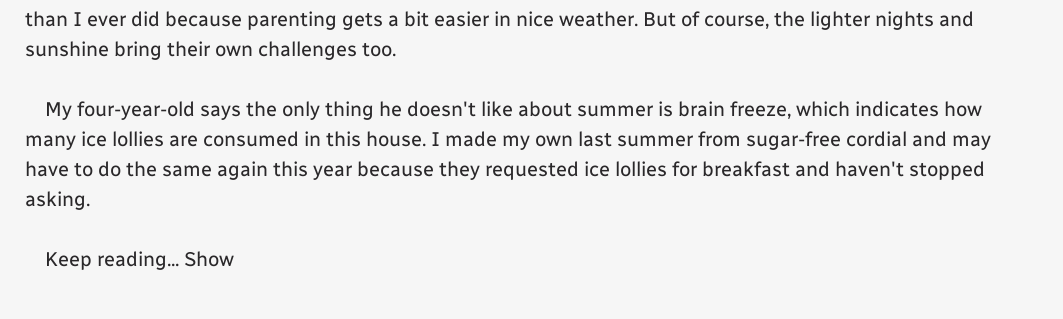than I ever did because parenting gets a bit easier in nice weather. But of course, the lighter nights and sunshine bring their own challenges too.

    My four-year-old says the only thing he doesn't like about summer is brain freeze, which indicates how many ice lollies are consumed in this house. I made my own last summer from sugar-free cordial and may have to do the same again this year because they requested ice lollies for breakfast and haven't stopped asking.

    Keep reading... Show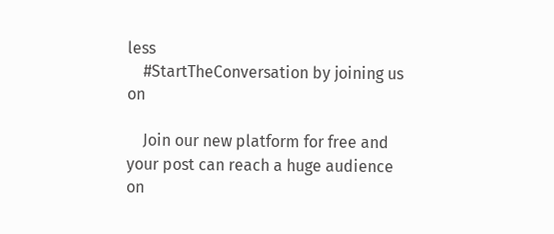less
    #StartTheConversation by joining us on

    Join our new platform for free and your post can reach a huge audience on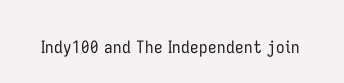Indy100 and The Independent join